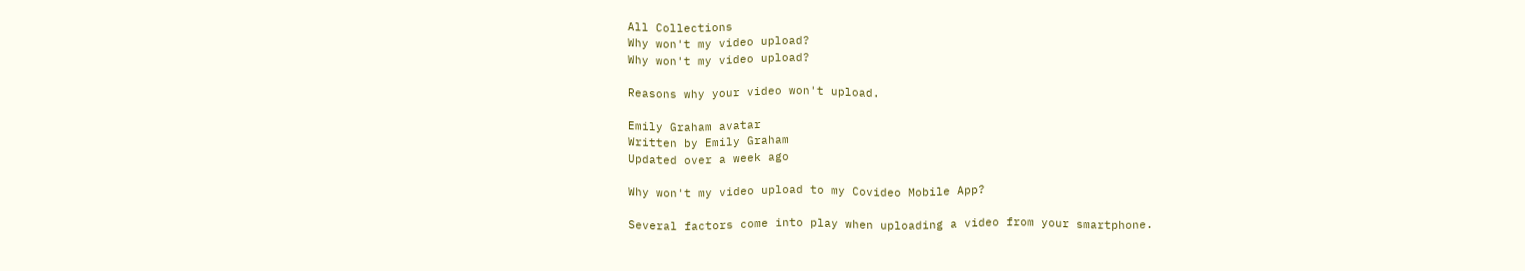All Collections
Why won't my video upload?
Why won't my video upload?

Reasons why your video won't upload.

Emily Graham avatar
Written by Emily Graham
Updated over a week ago

Why won't my video upload to my Covideo Mobile App?

Several factors come into play when uploading a video from your smartphone.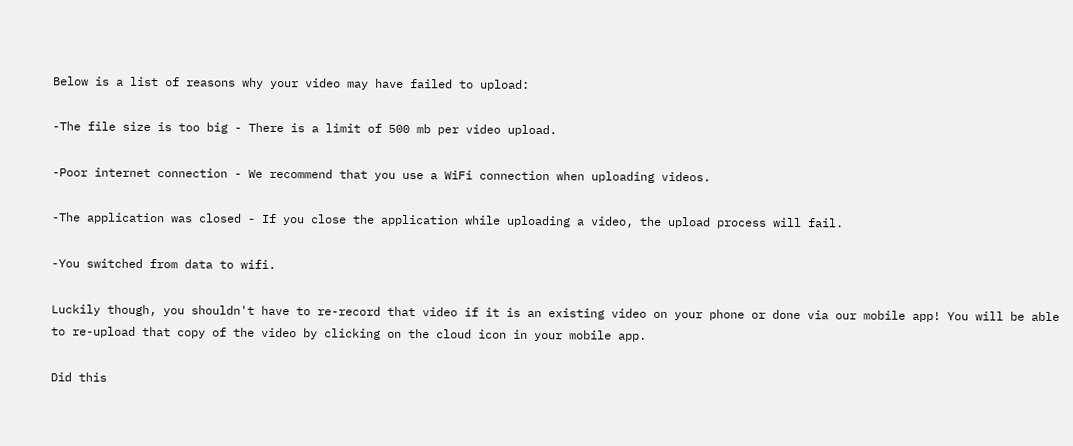Below is a list of reasons why your video may have failed to upload:

-The file size is too big - There is a limit of 500 mb per video upload.

-Poor internet connection - We recommend that you use a WiFi connection when uploading videos.

-The application was closed - If you close the application while uploading a video, the upload process will fail.

-You switched from data to wifi.

Luckily though, you shouldn't have to re-record that video if it is an existing video on your phone or done via our mobile app! You will be able to re-upload that copy of the video by clicking on the cloud icon in your mobile app.

Did this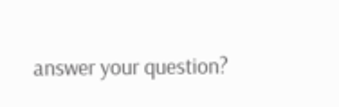answer your question?